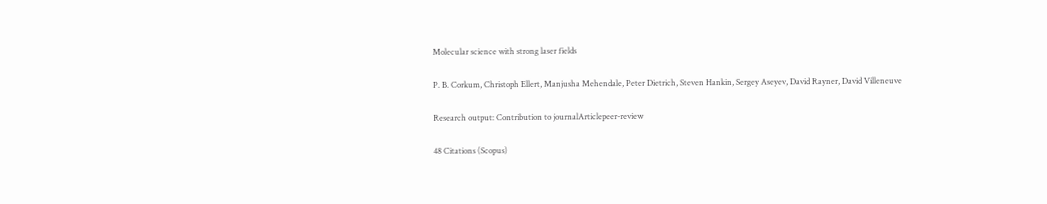Molecular science with strong laser fields

P. B. Corkum, Christoph Ellert, Manjusha Mehendale, Peter Dietrich, Steven Hankin, Sergey Aseyev, David Rayner, David Villeneuve

Research output: Contribution to journalArticlepeer-review

48 Citations (Scopus)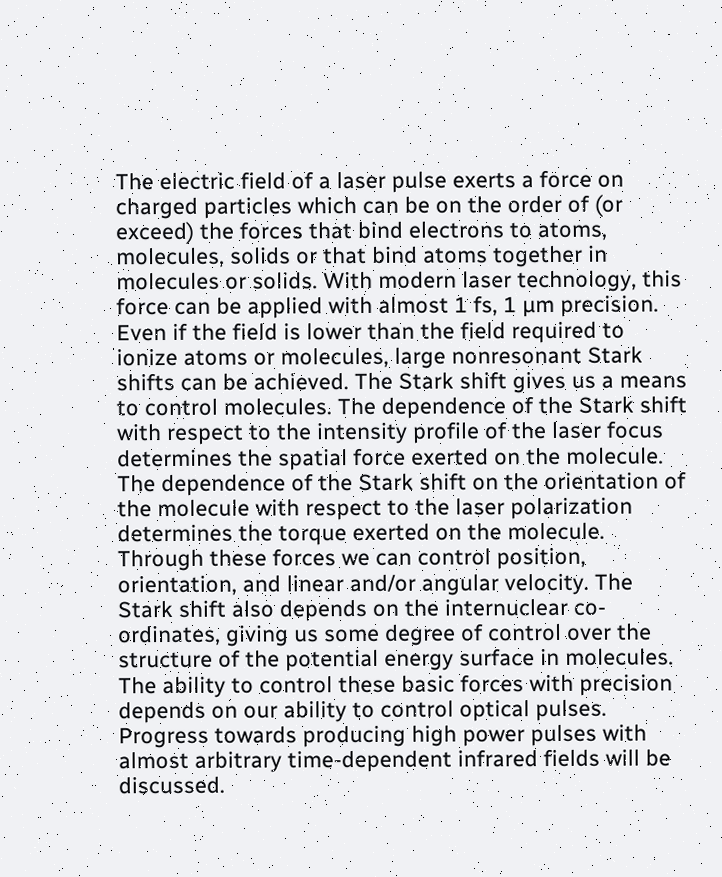The electric field of a laser pulse exerts a force on charged particles which can be on the order of (or exceed) the forces that bind electrons to atoms, molecules, solids or that bind atoms together in molecules or solids. With modern laser technology, this force can be applied with almost 1 fs, 1 µm precision. Even if the field is lower than the field required to ionize atoms or molecules, large nonresonant Stark shifts can be achieved. The Stark shift gives us a means to control molecules. The dependence of the Stark shift with respect to the intensity profile of the laser focus determines the spatial force exerted on the molecule. The dependence of the Stark shift on the orientation of the molecule with respect to the laser polarization determines the torque exerted on the molecule. Through these forces we can control position, orientation, and linear and/or angular velocity. The Stark shift also depends on the internuclear co-ordinates, giving us some degree of control over the structure of the potential energy surface in molecules. The ability to control these basic forces with precision depends on our ability to control optical pulses. Progress towards producing high power pulses with almost arbitrary time-dependent infrared fields will be discussed.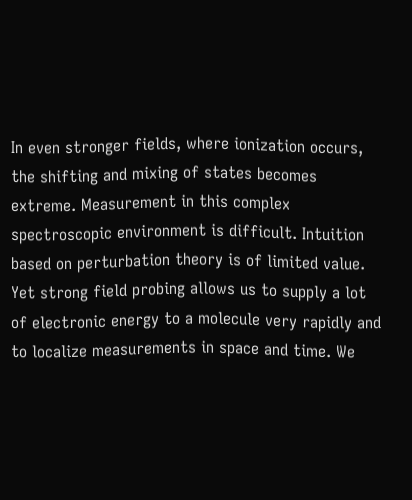In even stronger fields, where ionization occurs, the shifting and mixing of states becomes extreme. Measurement in this complex spectroscopic environment is difficult. Intuition based on perturbation theory is of limited value. Yet strong field probing allows us to supply a lot of electronic energy to a molecule very rapidly and to localize measurements in space and time. We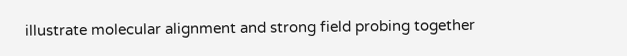illustrate molecular alignment and strong field probing together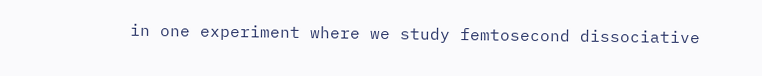in one experiment where we study femtosecond dissociative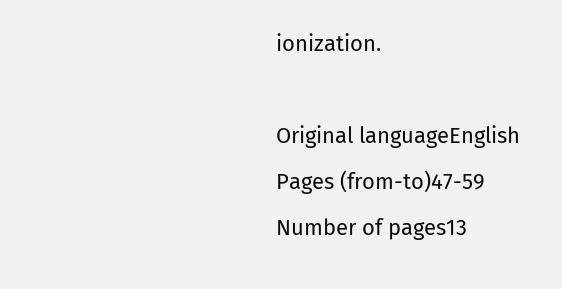ionization.

Original languageEnglish
Pages (from-to)47-59
Number of pages13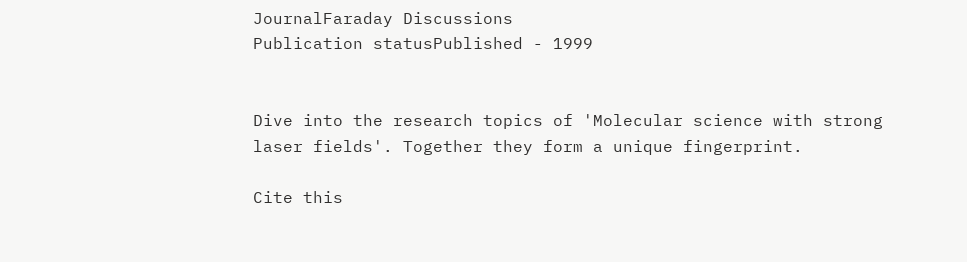JournalFaraday Discussions
Publication statusPublished - 1999


Dive into the research topics of 'Molecular science with strong laser fields'. Together they form a unique fingerprint.

Cite this